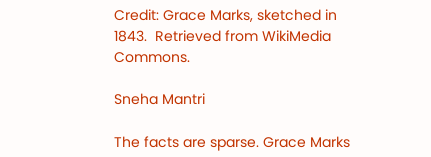Credit: Grace Marks, sketched in 1843.  Retrieved from WikiMedia Commons.

Sneha Mantri

The facts are sparse. Grace Marks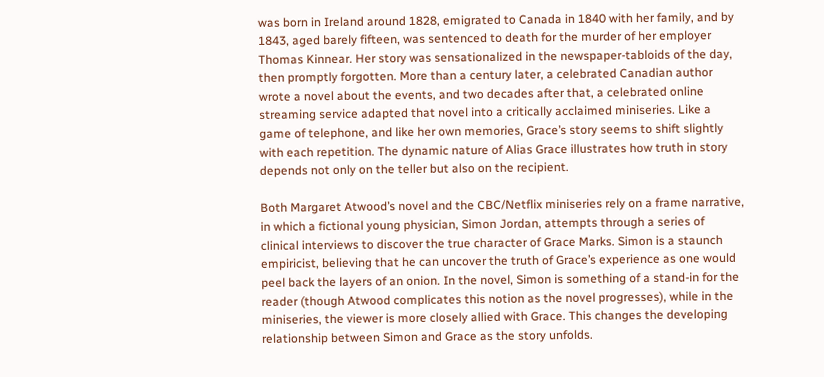was born in Ireland around 1828, emigrated to Canada in 1840 with her family, and by 1843, aged barely fifteen, was sentenced to death for the murder of her employer Thomas Kinnear. Her story was sensationalized in the newspaper-tabloids of the day, then promptly forgotten. More than a century later, a celebrated Canadian author wrote a novel about the events, and two decades after that, a celebrated online streaming service adapted that novel into a critically acclaimed miniseries. Like a game of telephone, and like her own memories, Grace’s story seems to shift slightly with each repetition. The dynamic nature of Alias Grace illustrates how truth in story depends not only on the teller but also on the recipient.

Both Margaret Atwood’s novel and the CBC/Netflix miniseries rely on a frame narrative, in which a fictional young physician, Simon Jordan, attempts through a series of clinical interviews to discover the true character of Grace Marks. Simon is a staunch empiricist, believing that he can uncover the truth of Grace’s experience as one would peel back the layers of an onion. In the novel, Simon is something of a stand-in for the reader (though Atwood complicates this notion as the novel progresses), while in the miniseries, the viewer is more closely allied with Grace. This changes the developing relationship between Simon and Grace as the story unfolds.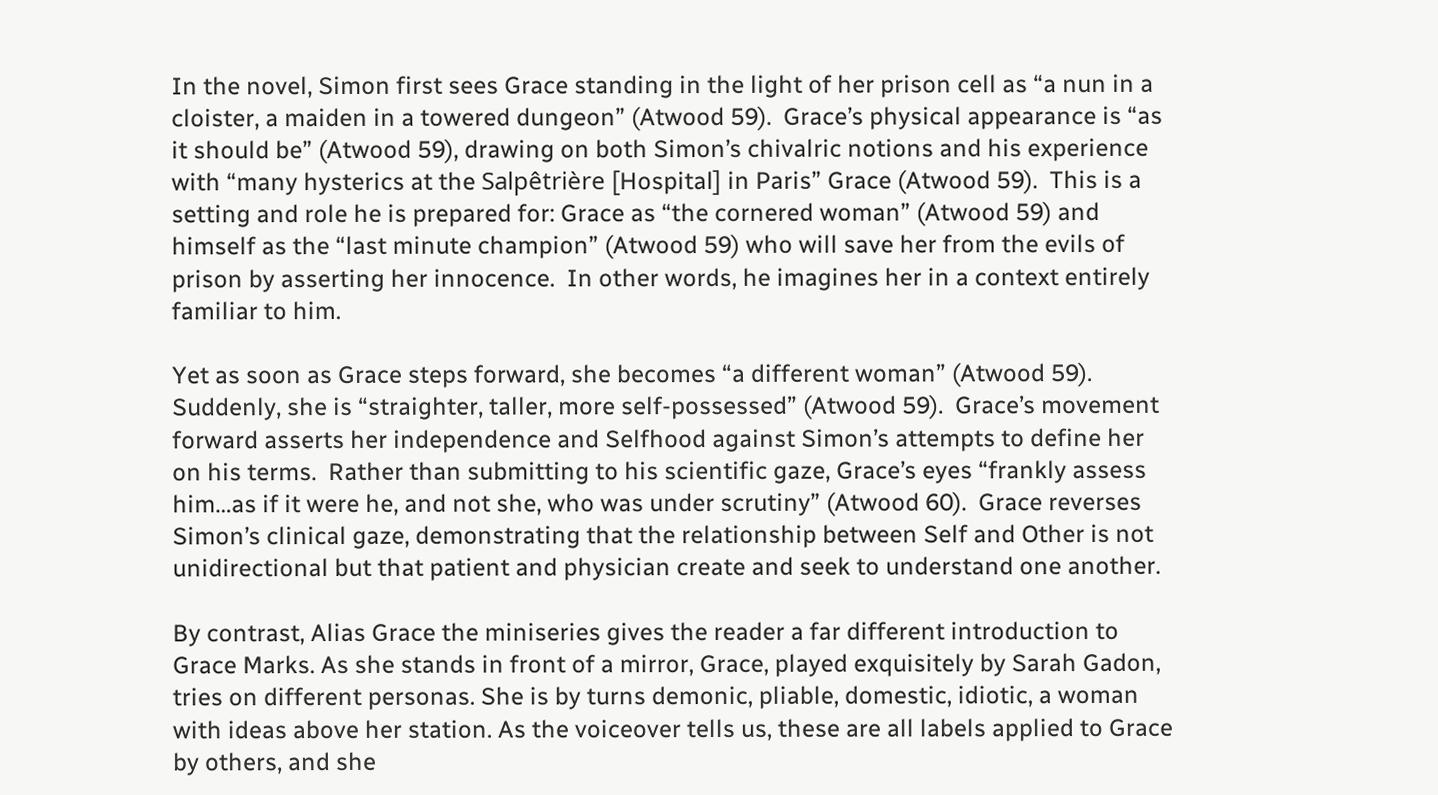In the novel, Simon first sees Grace standing in the light of her prison cell as “a nun in a cloister, a maiden in a towered dungeon” (Atwood 59).  Grace’s physical appearance is “as it should be” (Atwood 59), drawing on both Simon’s chivalric notions and his experience with “many hysterics at the Salpêtrière [Hospital] in Paris” Grace (Atwood 59).  This is a setting and role he is prepared for: Grace as “the cornered woman” (Atwood 59) and himself as the “last minute champion” (Atwood 59) who will save her from the evils of prison by asserting her innocence.  In other words, he imagines her in a context entirely familiar to him.

Yet as soon as Grace steps forward, she becomes “a different woman” (Atwood 59).  Suddenly, she is “straighter, taller, more self-possessed” (Atwood 59).  Grace’s movement forward asserts her independence and Selfhood against Simon’s attempts to define her on his terms.  Rather than submitting to his scientific gaze, Grace’s eyes “frankly assess him…as if it were he, and not she, who was under scrutiny” (Atwood 60).  Grace reverses Simon’s clinical gaze, demonstrating that the relationship between Self and Other is not unidirectional but that patient and physician create and seek to understand one another.

By contrast, Alias Grace the miniseries gives the reader a far different introduction to Grace Marks. As she stands in front of a mirror, Grace, played exquisitely by Sarah Gadon, tries on different personas. She is by turns demonic, pliable, domestic, idiotic, a woman with ideas above her station. As the voiceover tells us, these are all labels applied to Grace by others, and she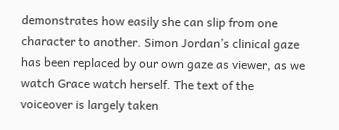demonstrates how easily she can slip from one character to another. Simon Jordan’s clinical gaze has been replaced by our own gaze as viewer, as we watch Grace watch herself. The text of the voiceover is largely taken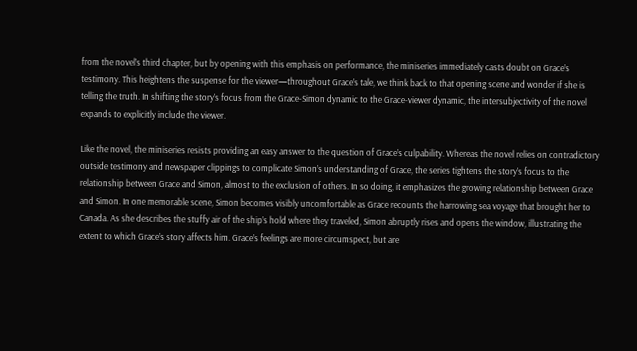from the novel’s third chapter, but by opening with this emphasis on performance, the miniseries immediately casts doubt on Grace’s testimony. This heightens the suspense for the viewer—throughout Grace’s tale, we think back to that opening scene and wonder if she is telling the truth. In shifting the story’s focus from the Grace-Simon dynamic to the Grace-viewer dynamic, the intersubjectivity of the novel expands to explicitly include the viewer.

Like the novel, the miniseries resists providing an easy answer to the question of Grace’s culpability. Whereas the novel relies on contradictory outside testimony and newspaper clippings to complicate Simon’s understanding of Grace, the series tightens the story’s focus to the relationship between Grace and Simon, almost to the exclusion of others. In so doing, it emphasizes the growing relationship between Grace and Simon. In one memorable scene, Simon becomes visibly uncomfortable as Grace recounts the harrowing sea voyage that brought her to Canada. As she describes the stuffy air of the ship’s hold where they traveled, Simon abruptly rises and opens the window, illustrating the extent to which Grace’s story affects him. Grace’s feelings are more circumspect, but are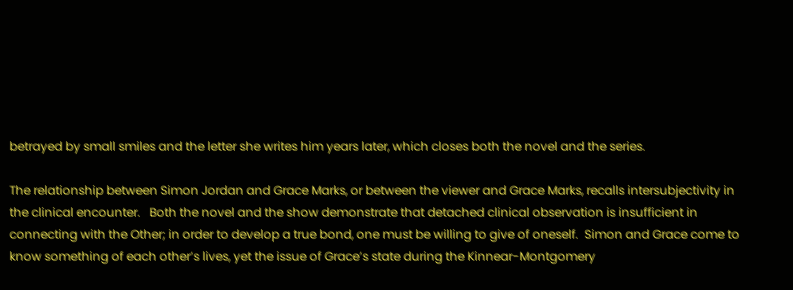betrayed by small smiles and the letter she writes him years later, which closes both the novel and the series.

The relationship between Simon Jordan and Grace Marks, or between the viewer and Grace Marks, recalls intersubjectivity in the clinical encounter.   Both the novel and the show demonstrate that detached clinical observation is insufficient in connecting with the Other; in order to develop a true bond, one must be willing to give of oneself.  Simon and Grace come to know something of each other’s lives, yet the issue of Grace’s state during the Kinnear-Montgomery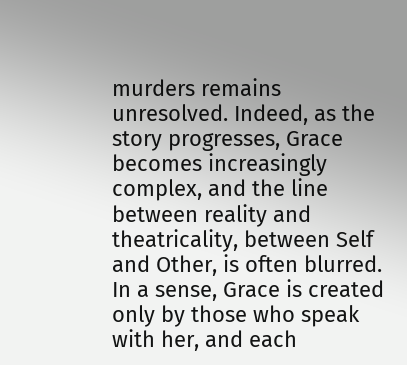murders remains unresolved. Indeed, as the story progresses, Grace becomes increasingly complex, and the line between reality and theatricality, between Self and Other, is often blurred.  In a sense, Grace is created only by those who speak with her, and each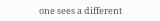one sees a different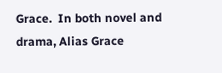Grace.  In both novel and drama, Alias Grace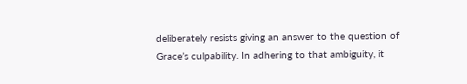deliberately resists giving an answer to the question of Grace’s culpability. In adhering to that ambiguity, it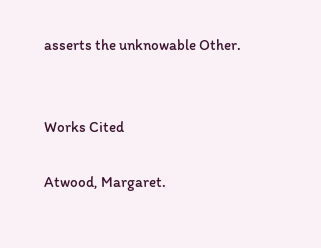asserts the unknowable Other.


Works Cited

Atwood, Margaret.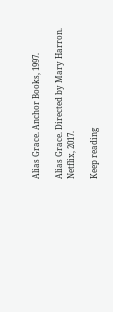Alias Grace. Anchor Books, 1997.

Alias Grace. Directed by Mary Harron. Netflix, 2017.

Keep reading